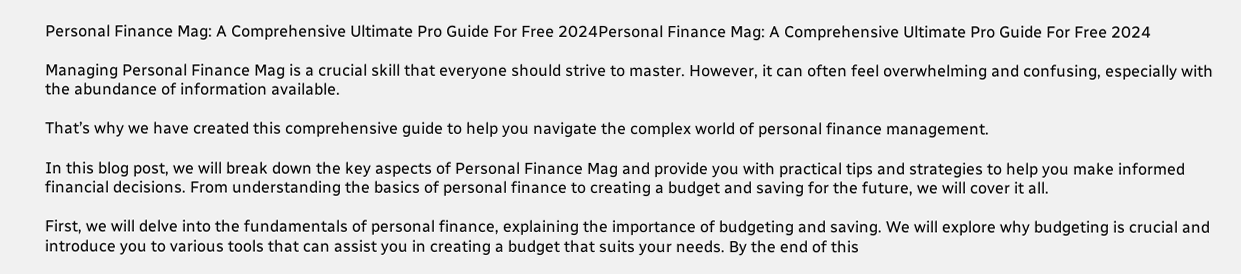Personal Finance Mag: A Comprehensive Ultimate Pro Guide For Free 2024Personal Finance Mag: A Comprehensive Ultimate Pro Guide For Free 2024

Managing Personal Finance Mag is a crucial skill that everyone should strive to master. However, it can often feel overwhelming and confusing, especially with the abundance of information available.

That’s why we have created this comprehensive guide to help you navigate the complex world of personal finance management.

In this blog post, we will break down the key aspects of Personal Finance Mag and provide you with practical tips and strategies to help you make informed financial decisions. From understanding the basics of personal finance to creating a budget and saving for the future, we will cover it all.

First, we will delve into the fundamentals of personal finance, explaining the importance of budgeting and saving. We will explore why budgeting is crucial and introduce you to various tools that can assist you in creating a budget that suits your needs. By the end of this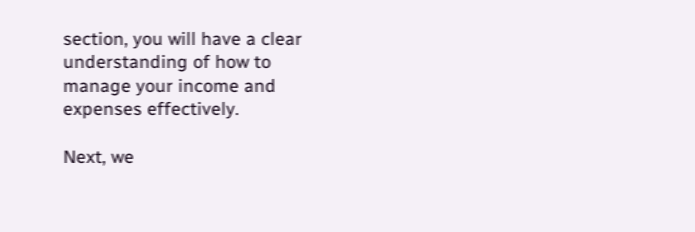section, you will have a clear understanding of how to manage your income and expenses effectively.

Next, we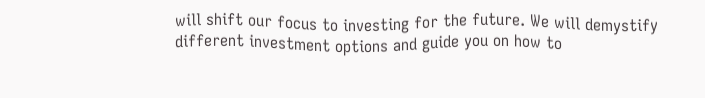will shift our focus to investing for the future. We will demystify different investment options and guide you on how to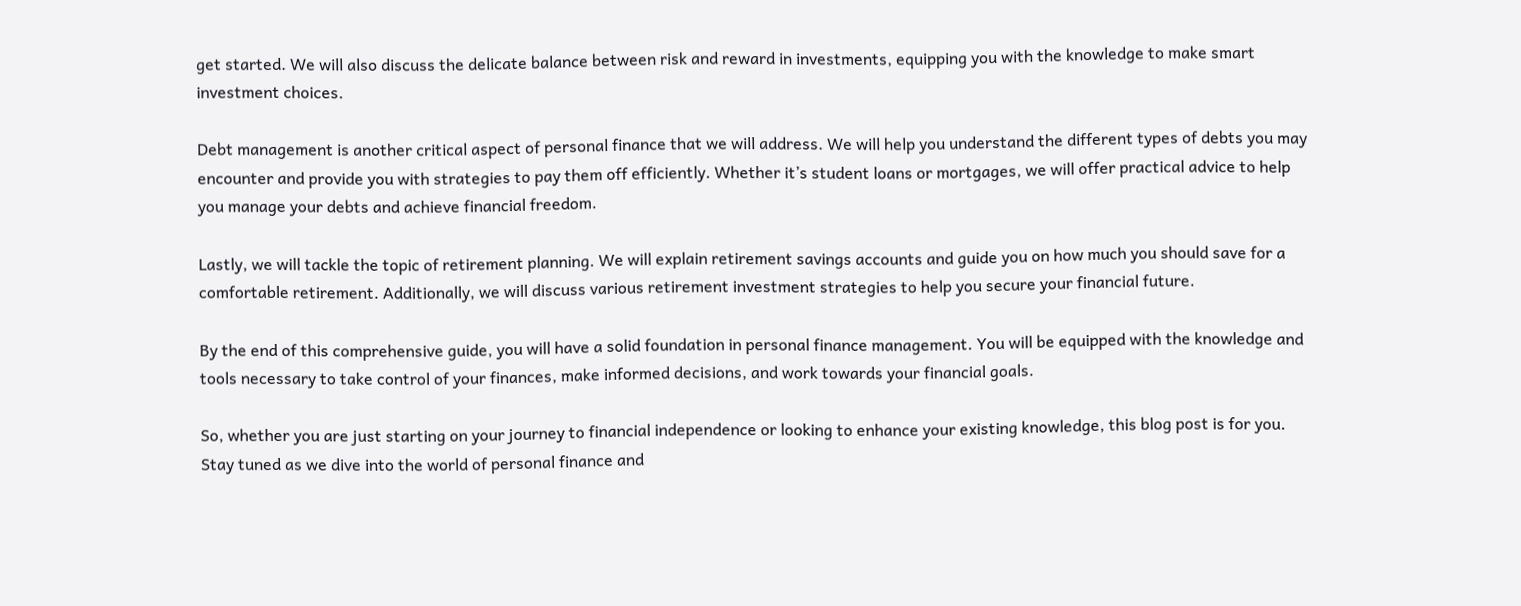get started. We will also discuss the delicate balance between risk and reward in investments, equipping you with the knowledge to make smart investment choices.

Debt management is another critical aspect of personal finance that we will address. We will help you understand the different types of debts you may encounter and provide you with strategies to pay them off efficiently. Whether it’s student loans or mortgages, we will offer practical advice to help you manage your debts and achieve financial freedom.

Lastly, we will tackle the topic of retirement planning. We will explain retirement savings accounts and guide you on how much you should save for a comfortable retirement. Additionally, we will discuss various retirement investment strategies to help you secure your financial future.

By the end of this comprehensive guide, you will have a solid foundation in personal finance management. You will be equipped with the knowledge and tools necessary to take control of your finances, make informed decisions, and work towards your financial goals.

So, whether you are just starting on your journey to financial independence or looking to enhance your existing knowledge, this blog post is for you. Stay tuned as we dive into the world of personal finance and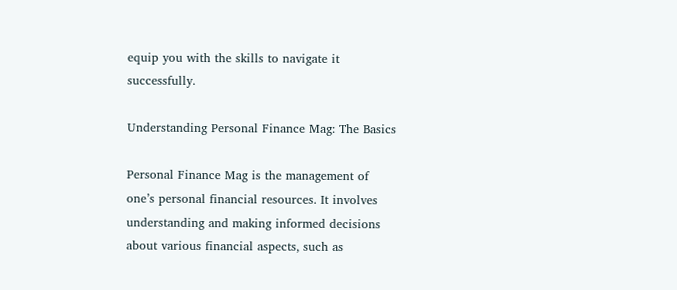equip you with the skills to navigate it successfully.

Understanding Personal Finance Mag: The Basics

Personal Finance Mag is the management of one’s personal financial resources. It involves understanding and making informed decisions about various financial aspects, such as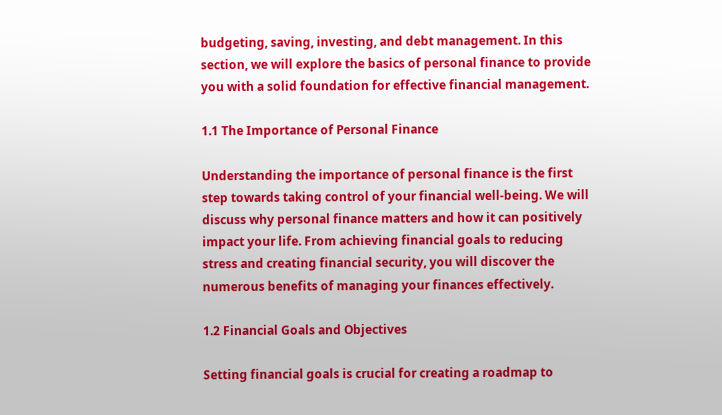budgeting, saving, investing, and debt management. In this section, we will explore the basics of personal finance to provide you with a solid foundation for effective financial management.

1.1 The Importance of Personal Finance

Understanding the importance of personal finance is the first step towards taking control of your financial well-being. We will discuss why personal finance matters and how it can positively impact your life. From achieving financial goals to reducing stress and creating financial security, you will discover the numerous benefits of managing your finances effectively.

1.2 Financial Goals and Objectives

Setting financial goals is crucial for creating a roadmap to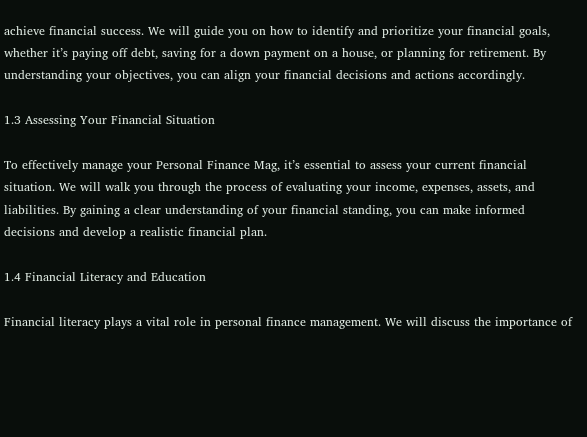achieve financial success. We will guide you on how to identify and prioritize your financial goals, whether it’s paying off debt, saving for a down payment on a house, or planning for retirement. By understanding your objectives, you can align your financial decisions and actions accordingly.

1.3 Assessing Your Financial Situation

To effectively manage your Personal Finance Mag, it’s essential to assess your current financial situation. We will walk you through the process of evaluating your income, expenses, assets, and liabilities. By gaining a clear understanding of your financial standing, you can make informed decisions and develop a realistic financial plan.

1.4 Financial Literacy and Education

Financial literacy plays a vital role in personal finance management. We will discuss the importance of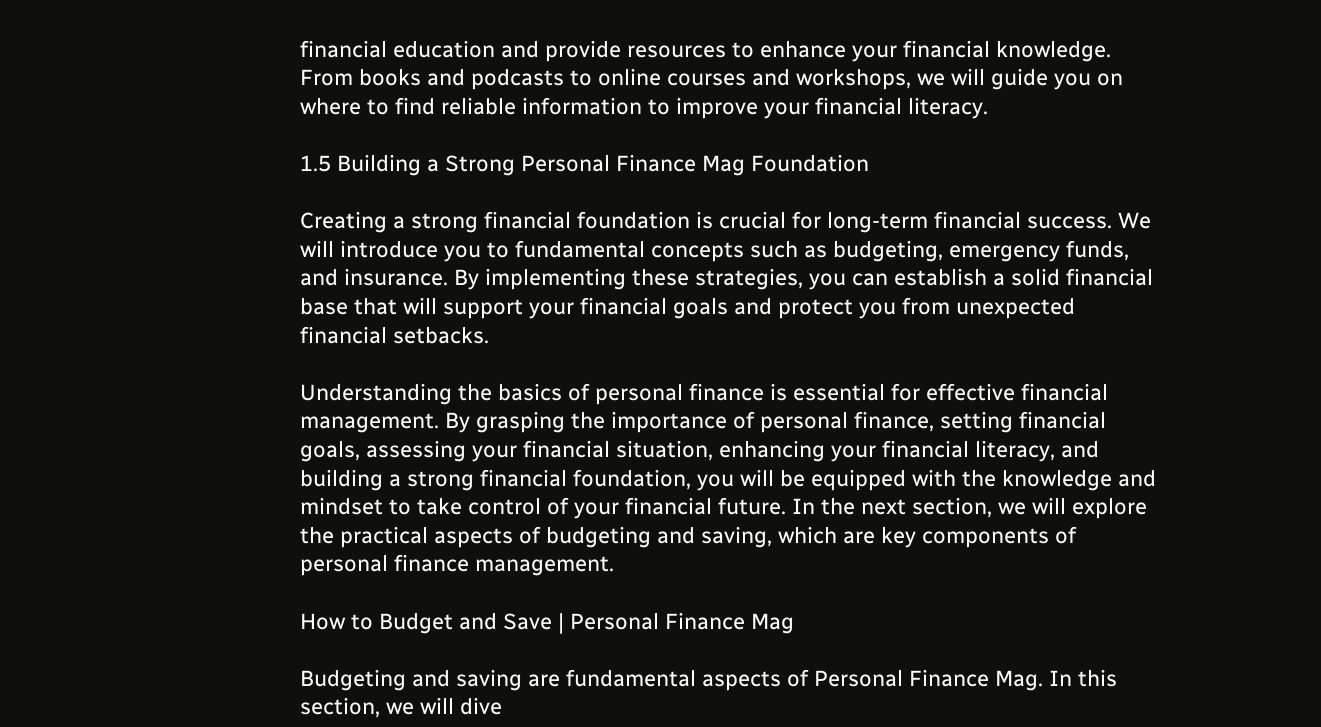financial education and provide resources to enhance your financial knowledge. From books and podcasts to online courses and workshops, we will guide you on where to find reliable information to improve your financial literacy.

1.5 Building a Strong Personal Finance Mag Foundation

Creating a strong financial foundation is crucial for long-term financial success. We will introduce you to fundamental concepts such as budgeting, emergency funds, and insurance. By implementing these strategies, you can establish a solid financial base that will support your financial goals and protect you from unexpected financial setbacks.

Understanding the basics of personal finance is essential for effective financial management. By grasping the importance of personal finance, setting financial goals, assessing your financial situation, enhancing your financial literacy, and building a strong financial foundation, you will be equipped with the knowledge and mindset to take control of your financial future. In the next section, we will explore the practical aspects of budgeting and saving, which are key components of personal finance management.

How to Budget and Save | Personal Finance Mag

Budgeting and saving are fundamental aspects of Personal Finance Mag. In this section, we will dive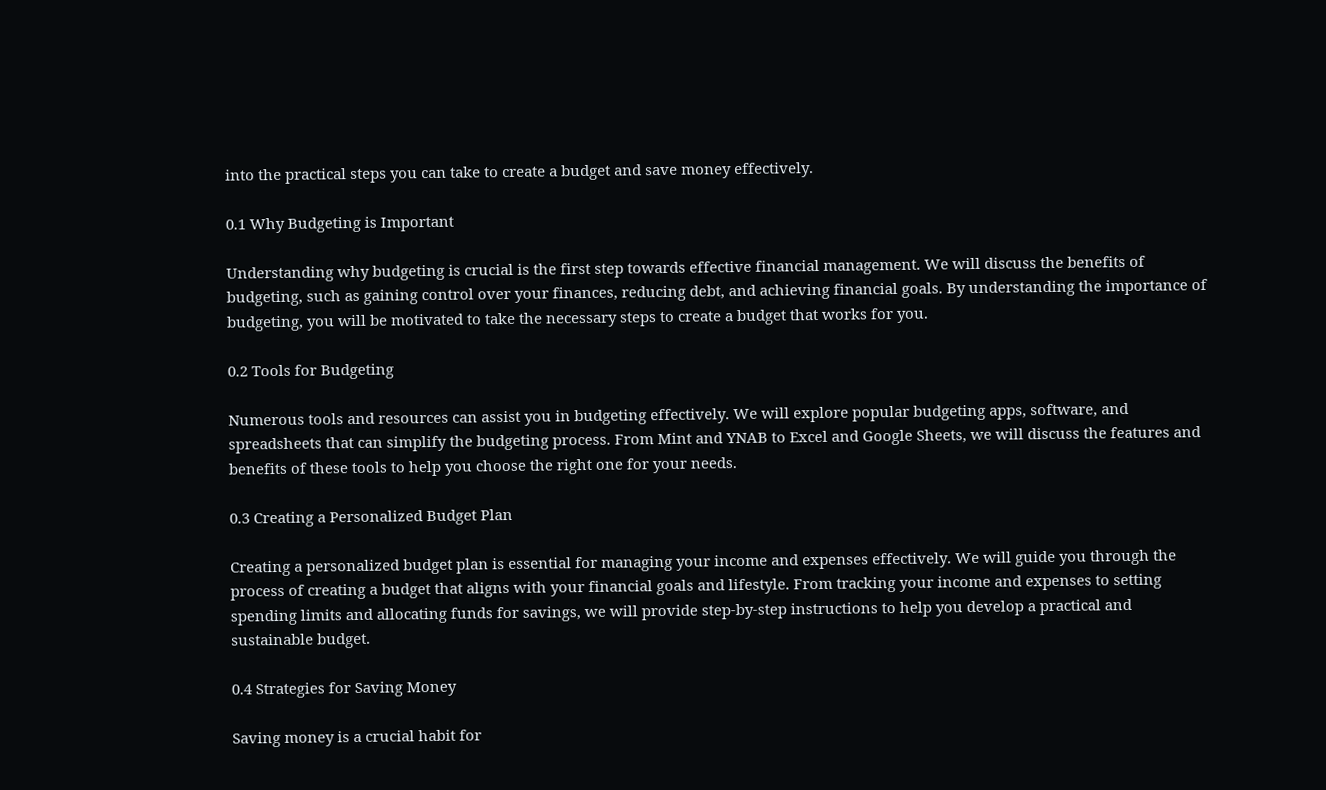into the practical steps you can take to create a budget and save money effectively.

0.1 Why Budgeting is Important

Understanding why budgeting is crucial is the first step towards effective financial management. We will discuss the benefits of budgeting, such as gaining control over your finances, reducing debt, and achieving financial goals. By understanding the importance of budgeting, you will be motivated to take the necessary steps to create a budget that works for you.

0.2 Tools for Budgeting

Numerous tools and resources can assist you in budgeting effectively. We will explore popular budgeting apps, software, and spreadsheets that can simplify the budgeting process. From Mint and YNAB to Excel and Google Sheets, we will discuss the features and benefits of these tools to help you choose the right one for your needs.

0.3 Creating a Personalized Budget Plan

Creating a personalized budget plan is essential for managing your income and expenses effectively. We will guide you through the process of creating a budget that aligns with your financial goals and lifestyle. From tracking your income and expenses to setting spending limits and allocating funds for savings, we will provide step-by-step instructions to help you develop a practical and sustainable budget.

0.4 Strategies for Saving Money

Saving money is a crucial habit for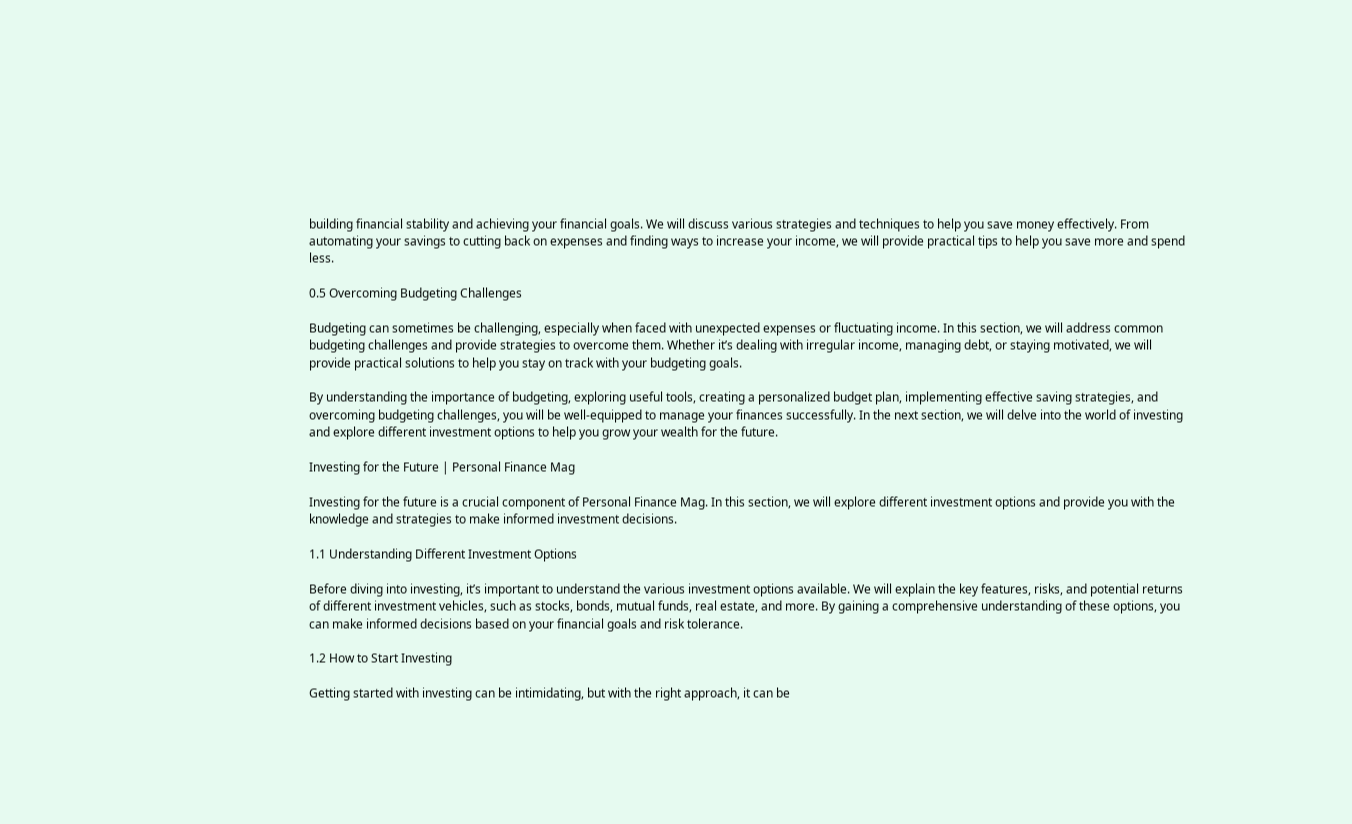building financial stability and achieving your financial goals. We will discuss various strategies and techniques to help you save money effectively. From automating your savings to cutting back on expenses and finding ways to increase your income, we will provide practical tips to help you save more and spend less.

0.5 Overcoming Budgeting Challenges

Budgeting can sometimes be challenging, especially when faced with unexpected expenses or fluctuating income. In this section, we will address common budgeting challenges and provide strategies to overcome them. Whether it’s dealing with irregular income, managing debt, or staying motivated, we will provide practical solutions to help you stay on track with your budgeting goals.

By understanding the importance of budgeting, exploring useful tools, creating a personalized budget plan, implementing effective saving strategies, and overcoming budgeting challenges, you will be well-equipped to manage your finances successfully. In the next section, we will delve into the world of investing and explore different investment options to help you grow your wealth for the future.

Investing for the Future | Personal Finance Mag

Investing for the future is a crucial component of Personal Finance Mag. In this section, we will explore different investment options and provide you with the knowledge and strategies to make informed investment decisions.

1.1 Understanding Different Investment Options

Before diving into investing, it’s important to understand the various investment options available. We will explain the key features, risks, and potential returns of different investment vehicles, such as stocks, bonds, mutual funds, real estate, and more. By gaining a comprehensive understanding of these options, you can make informed decisions based on your financial goals and risk tolerance.

1.2 How to Start Investing

Getting started with investing can be intimidating, but with the right approach, it can be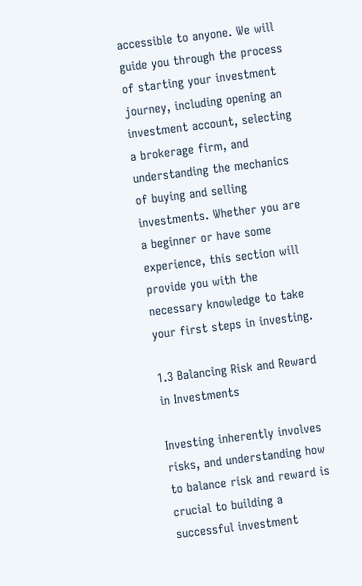accessible to anyone. We will guide you through the process of starting your investment journey, including opening an investment account, selecting a brokerage firm, and understanding the mechanics of buying and selling investments. Whether you are a beginner or have some experience, this section will provide you with the necessary knowledge to take your first steps in investing.

1.3 Balancing Risk and Reward in Investments

Investing inherently involves risks, and understanding how to balance risk and reward is crucial to building a successful investment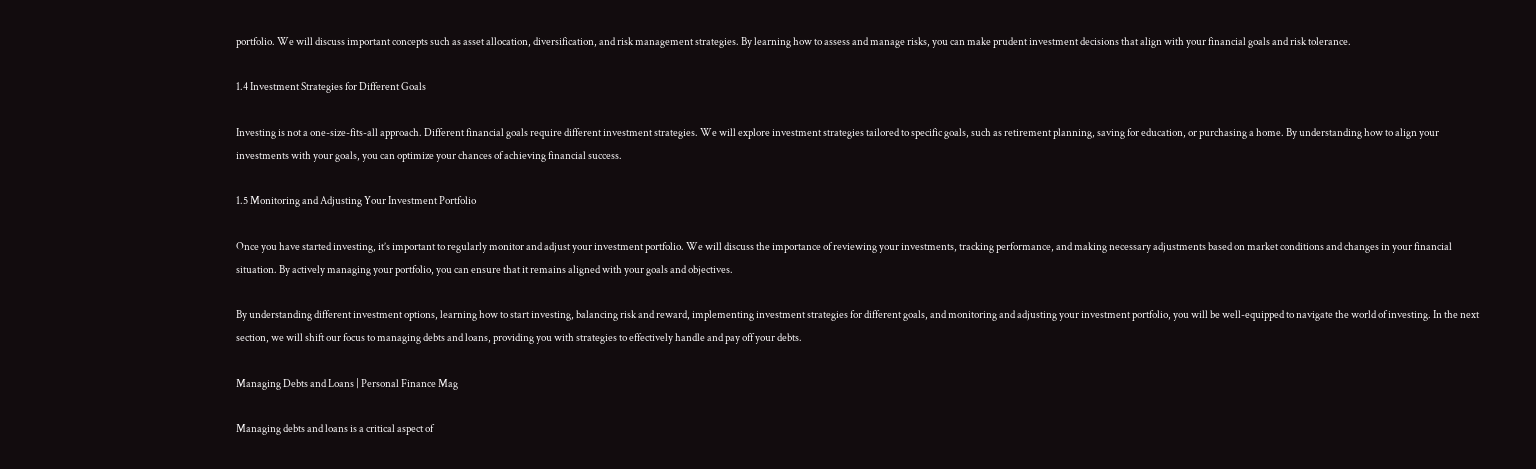portfolio. We will discuss important concepts such as asset allocation, diversification, and risk management strategies. By learning how to assess and manage risks, you can make prudent investment decisions that align with your financial goals and risk tolerance.

1.4 Investment Strategies for Different Goals

Investing is not a one-size-fits-all approach. Different financial goals require different investment strategies. We will explore investment strategies tailored to specific goals, such as retirement planning, saving for education, or purchasing a home. By understanding how to align your investments with your goals, you can optimize your chances of achieving financial success.

1.5 Monitoring and Adjusting Your Investment Portfolio

Once you have started investing, it’s important to regularly monitor and adjust your investment portfolio. We will discuss the importance of reviewing your investments, tracking performance, and making necessary adjustments based on market conditions and changes in your financial situation. By actively managing your portfolio, you can ensure that it remains aligned with your goals and objectives.

By understanding different investment options, learning how to start investing, balancing risk and reward, implementing investment strategies for different goals, and monitoring and adjusting your investment portfolio, you will be well-equipped to navigate the world of investing. In the next section, we will shift our focus to managing debts and loans, providing you with strategies to effectively handle and pay off your debts.

Managing Debts and Loans | Personal Finance Mag

Managing debts and loans is a critical aspect of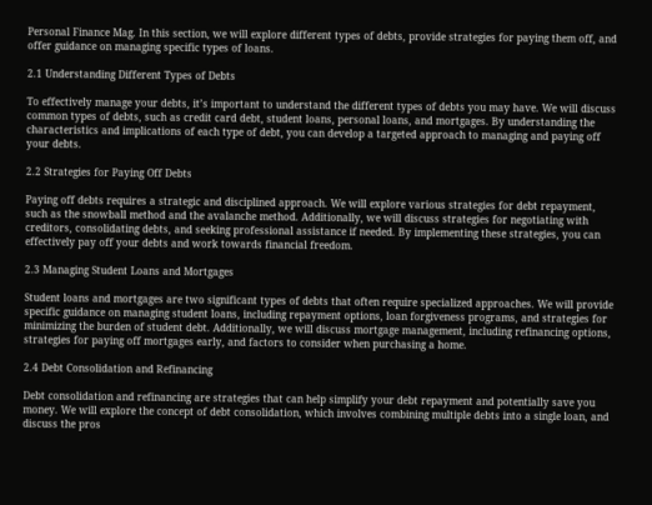Personal Finance Mag. In this section, we will explore different types of debts, provide strategies for paying them off, and offer guidance on managing specific types of loans.

2.1 Understanding Different Types of Debts

To effectively manage your debts, it’s important to understand the different types of debts you may have. We will discuss common types of debts, such as credit card debt, student loans, personal loans, and mortgages. By understanding the characteristics and implications of each type of debt, you can develop a targeted approach to managing and paying off your debts.

2.2 Strategies for Paying Off Debts

Paying off debts requires a strategic and disciplined approach. We will explore various strategies for debt repayment, such as the snowball method and the avalanche method. Additionally, we will discuss strategies for negotiating with creditors, consolidating debts, and seeking professional assistance if needed. By implementing these strategies, you can effectively pay off your debts and work towards financial freedom.

2.3 Managing Student Loans and Mortgages

Student loans and mortgages are two significant types of debts that often require specialized approaches. We will provide specific guidance on managing student loans, including repayment options, loan forgiveness programs, and strategies for minimizing the burden of student debt. Additionally, we will discuss mortgage management, including refinancing options, strategies for paying off mortgages early, and factors to consider when purchasing a home.

2.4 Debt Consolidation and Refinancing

Debt consolidation and refinancing are strategies that can help simplify your debt repayment and potentially save you money. We will explore the concept of debt consolidation, which involves combining multiple debts into a single loan, and discuss the pros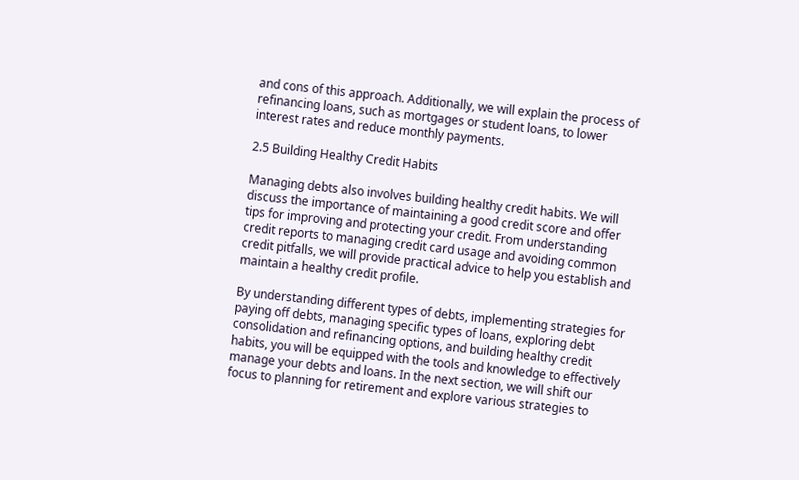and cons of this approach. Additionally, we will explain the process of refinancing loans, such as mortgages or student loans, to lower interest rates and reduce monthly payments.

2.5 Building Healthy Credit Habits

Managing debts also involves building healthy credit habits. We will discuss the importance of maintaining a good credit score and offer tips for improving and protecting your credit. From understanding credit reports to managing credit card usage and avoiding common credit pitfalls, we will provide practical advice to help you establish and maintain a healthy credit profile.

By understanding different types of debts, implementing strategies for paying off debts, managing specific types of loans, exploring debt consolidation and refinancing options, and building healthy credit habits, you will be equipped with the tools and knowledge to effectively manage your debts and loans. In the next section, we will shift our focus to planning for retirement and explore various strategies to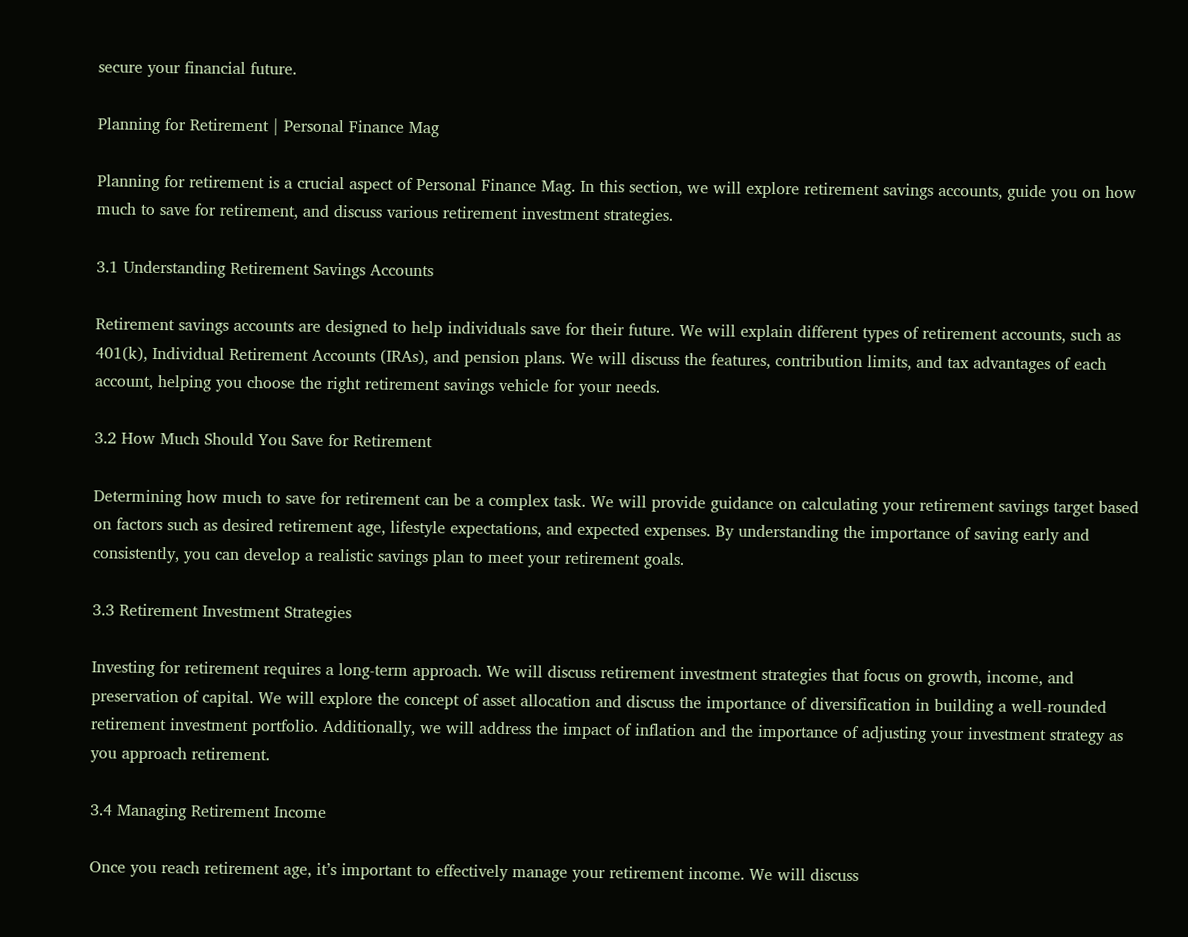secure your financial future.

Planning for Retirement | Personal Finance Mag

Planning for retirement is a crucial aspect of Personal Finance Mag. In this section, we will explore retirement savings accounts, guide you on how much to save for retirement, and discuss various retirement investment strategies.

3.1 Understanding Retirement Savings Accounts

Retirement savings accounts are designed to help individuals save for their future. We will explain different types of retirement accounts, such as 401(k), Individual Retirement Accounts (IRAs), and pension plans. We will discuss the features, contribution limits, and tax advantages of each account, helping you choose the right retirement savings vehicle for your needs.

3.2 How Much Should You Save for Retirement

Determining how much to save for retirement can be a complex task. We will provide guidance on calculating your retirement savings target based on factors such as desired retirement age, lifestyle expectations, and expected expenses. By understanding the importance of saving early and consistently, you can develop a realistic savings plan to meet your retirement goals.

3.3 Retirement Investment Strategies

Investing for retirement requires a long-term approach. We will discuss retirement investment strategies that focus on growth, income, and preservation of capital. We will explore the concept of asset allocation and discuss the importance of diversification in building a well-rounded retirement investment portfolio. Additionally, we will address the impact of inflation and the importance of adjusting your investment strategy as you approach retirement.

3.4 Managing Retirement Income

Once you reach retirement age, it’s important to effectively manage your retirement income. We will discuss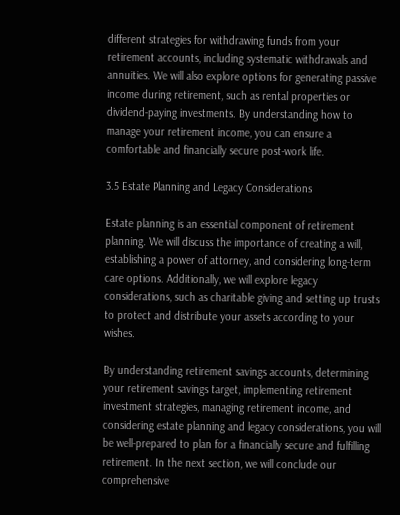different strategies for withdrawing funds from your retirement accounts, including systematic withdrawals and annuities. We will also explore options for generating passive income during retirement, such as rental properties or dividend-paying investments. By understanding how to manage your retirement income, you can ensure a comfortable and financially secure post-work life.

3.5 Estate Planning and Legacy Considerations

Estate planning is an essential component of retirement planning. We will discuss the importance of creating a will, establishing a power of attorney, and considering long-term care options. Additionally, we will explore legacy considerations, such as charitable giving and setting up trusts to protect and distribute your assets according to your wishes.

By understanding retirement savings accounts, determining your retirement savings target, implementing retirement investment strategies, managing retirement income, and considering estate planning and legacy considerations, you will be well-prepared to plan for a financially secure and fulfilling retirement. In the next section, we will conclude our comprehensive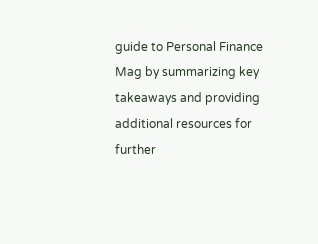guide to Personal Finance Mag by summarizing key takeaways and providing additional resources for further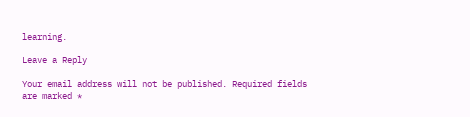learning.

Leave a Reply

Your email address will not be published. Required fields are marked *